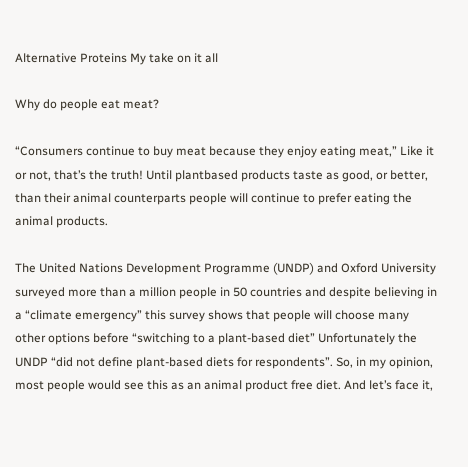Alternative Proteins My take on it all

Why do people eat meat?

“Consumers continue to buy meat because they enjoy eating meat,” Like it or not, that’s the truth! Until plantbased products taste as good, or better, than their animal counterparts people will continue to prefer eating the animal products.

The United Nations Development Programme (UNDP) and Oxford University surveyed more than a million people in 50 countries and despite believing in a “climate emergency” this survey shows that people will choose many other options before “switching to a plant-based diet” Unfortunately the UNDP “did not define plant-based diets for respondents”. So, in my opinion, most people would see this as an animal product free diet. And let’s face it,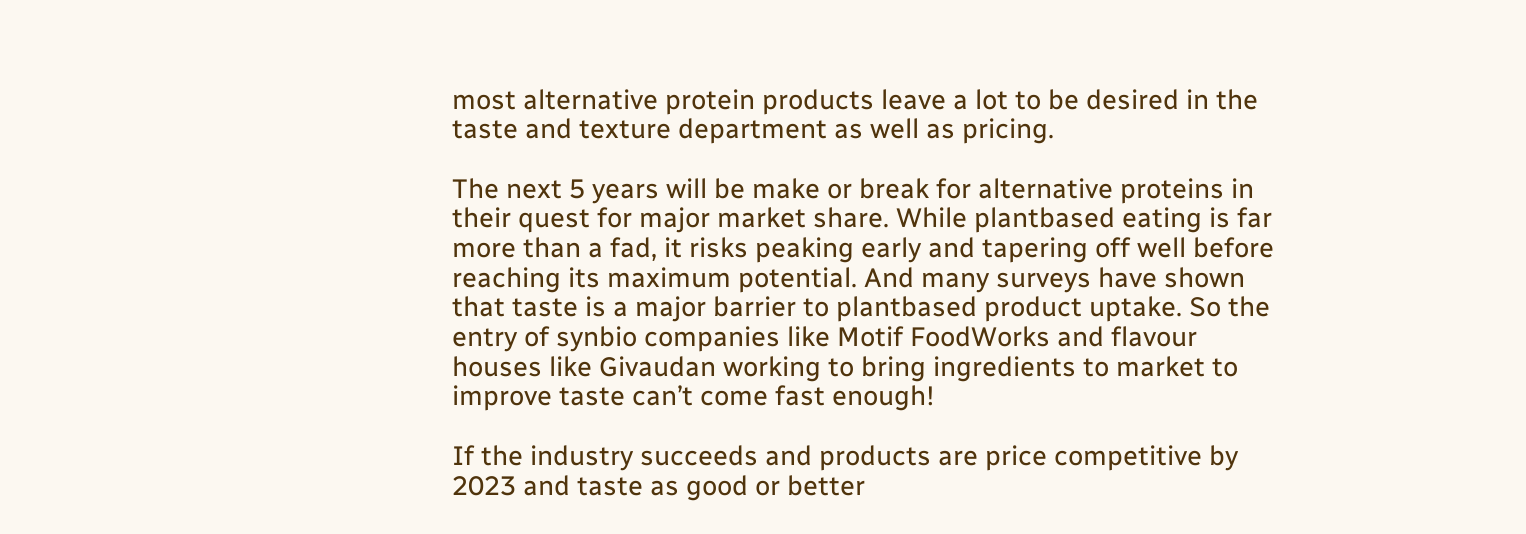most alternative protein products leave a lot to be desired in the taste and texture department as well as pricing.

The next 5 years will be make or break for alternative proteins in their quest for major market share. While plantbased eating is far more than a fad, it risks peaking early and tapering off well before reaching its maximum potential. And many surveys have shown that taste is a major barrier to plantbased product uptake. So the entry of synbio companies like Motif FoodWorks and flavour houses like Givaudan working to bring ingredients to market to improve taste can’t come fast enough!

If the industry succeeds and products are price competitive by 2023 and taste as good or better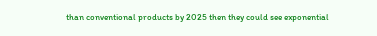than conventional products by 2025 then they could see exponential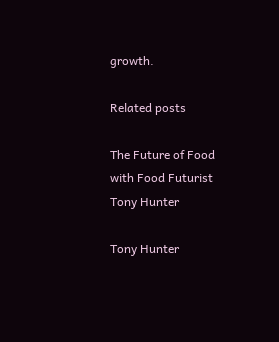growth.

Related posts

The Future of Food with Food Futurist Tony Hunter

Tony Hunter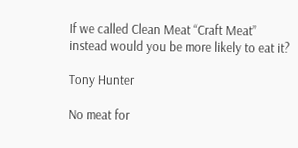If we called Clean Meat “Craft Meat” instead would you be more likely to eat it?

Tony Hunter

No meat for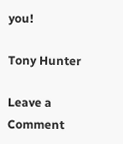you!

Tony Hunter

Leave a Comment